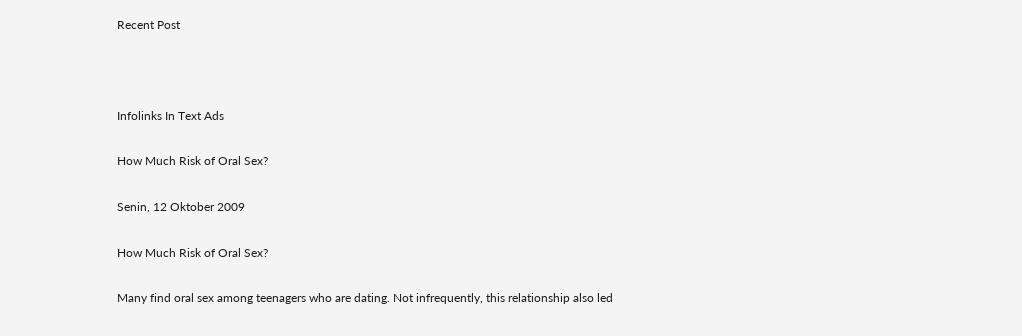Recent Post



Infolinks In Text Ads

How Much Risk of Oral Sex?

Senin, 12 Oktober 2009

How Much Risk of Oral Sex?

Many find oral sex among teenagers who are dating. Not infrequently, this relationship also led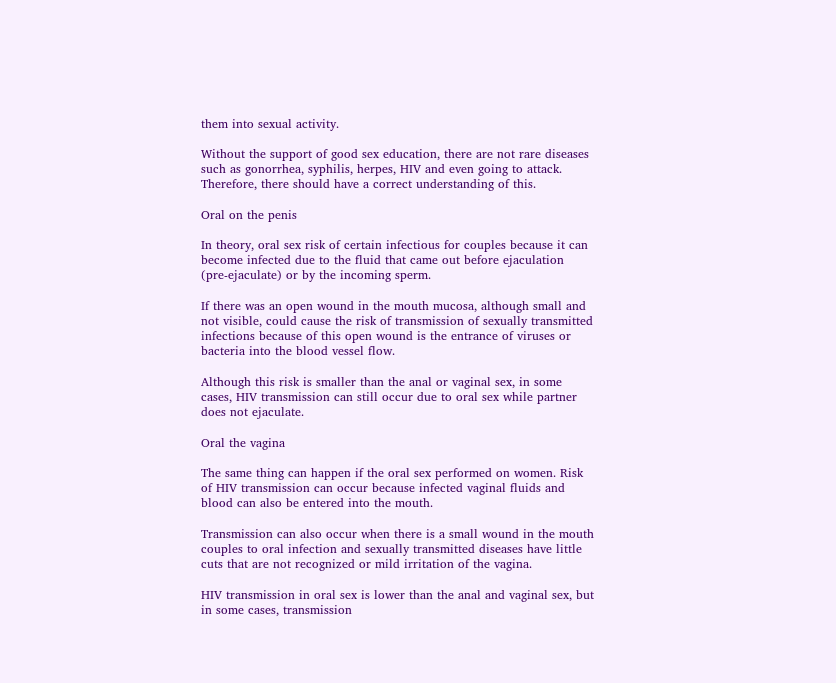them into sexual activity.

Without the support of good sex education, there are not rare diseases such as gonorrhea, syphilis, herpes, HIV and even going to attack. Therefore, there should have a correct understanding of this.

Oral on the penis

In theory, oral sex risk of certain infectious for couples because it can become infected due to the fluid that came out before ejaculation (pre-ejaculate) or by the incoming sperm.

If there was an open wound in the mouth mucosa, although small and not visible, could cause the risk of transmission of sexually transmitted infections because of this open wound is the entrance of viruses or bacteria into the blood vessel flow.

Although this risk is smaller than the anal or vaginal sex, in some cases, HIV transmission can still occur due to oral sex while partner does not ejaculate.

Oral the vagina

The same thing can happen if the oral sex performed on women. Risk of HIV transmission can occur because infected vaginal fluids and blood can also be entered into the mouth.

Transmission can also occur when there is a small wound in the mouth couples to oral infection and sexually transmitted diseases have little cuts that are not recognized or mild irritation of the vagina.

HIV transmission in oral sex is lower than the anal and vaginal sex, but in some cases, transmission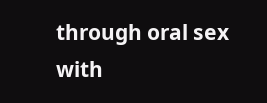through oral sex with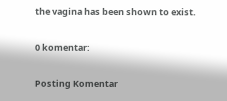the vagina has been shown to exist.

0 komentar:

Posting Komentar